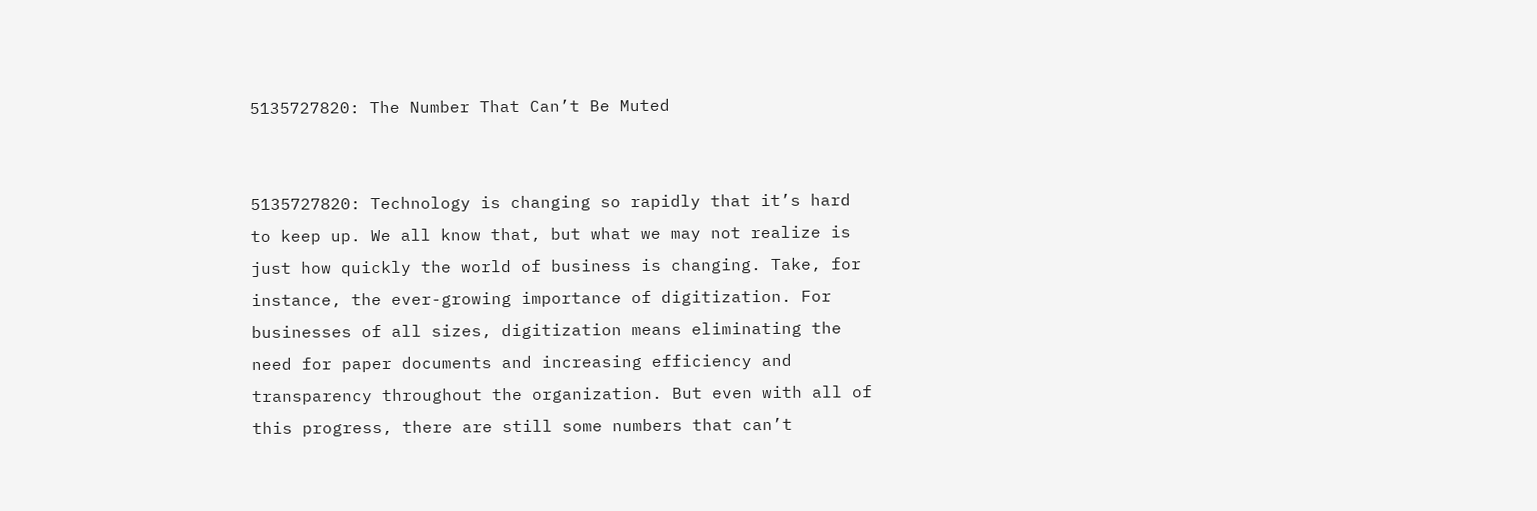5135727820: The Number That Can’t Be Muted


5135727820: Technology is changing so rapidly that it’s hard to keep up. We all know that, but what we may not realize is just how quickly the world of business is changing. Take, for instance, the ever-growing importance of digitization. For businesses of all sizes, digitization means eliminating the need for paper documents and increasing efficiency and transparency throughout the organization. But even with all of this progress, there are still some numbers that can’t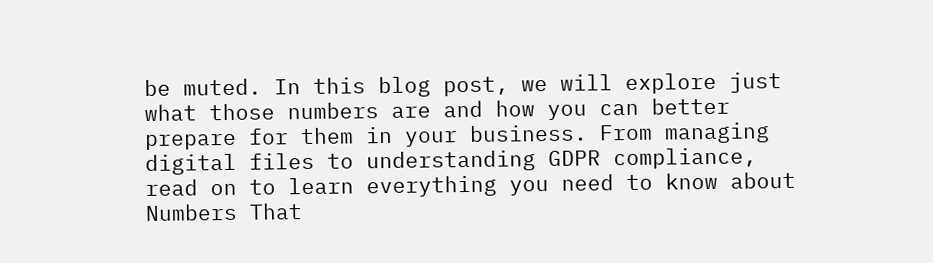be muted. In this blog post, we will explore just what those numbers are and how you can better prepare for them in your business. From managing digital files to understanding GDPR compliance, read on to learn everything you need to know about Numbers That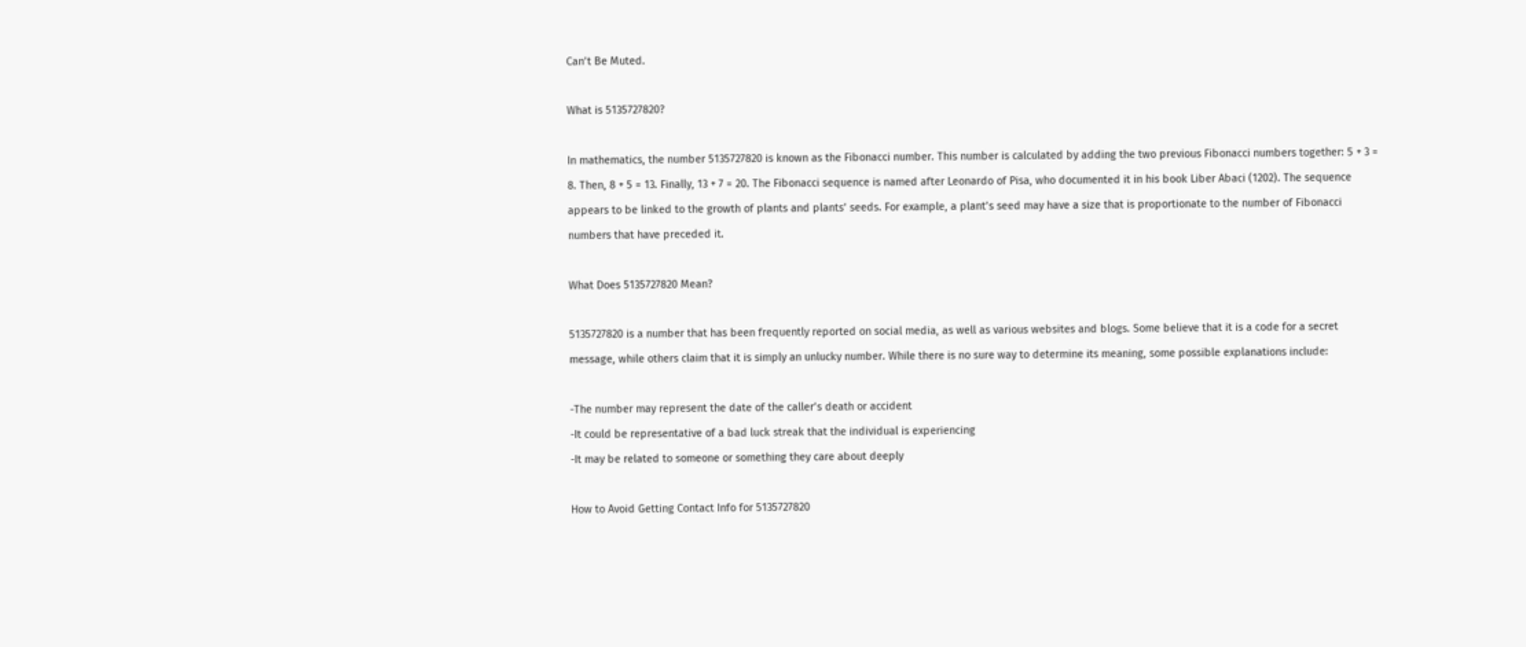Can’t Be Muted.

What is 5135727820?

In mathematics, the number 5135727820 is known as the Fibonacci number. This number is calculated by adding the two previous Fibonacci numbers together: 5 + 3 = 8. Then, 8 + 5 = 13. Finally, 13 + 7 = 20. The Fibonacci sequence is named after Leonardo of Pisa, who documented it in his book Liber Abaci (1202). The sequence appears to be linked to the growth of plants and plants’ seeds. For example, a plant’s seed may have a size that is proportionate to the number of Fibonacci numbers that have preceded it.

What Does 5135727820 Mean?

5135727820 is a number that has been frequently reported on social media, as well as various websites and blogs. Some believe that it is a code for a secret message, while others claim that it is simply an unlucky number. While there is no sure way to determine its meaning, some possible explanations include:

-The number may represent the date of the caller’s death or accident
-It could be representative of a bad luck streak that the individual is experiencing
-It may be related to someone or something they care about deeply

How to Avoid Getting Contact Info for 5135727820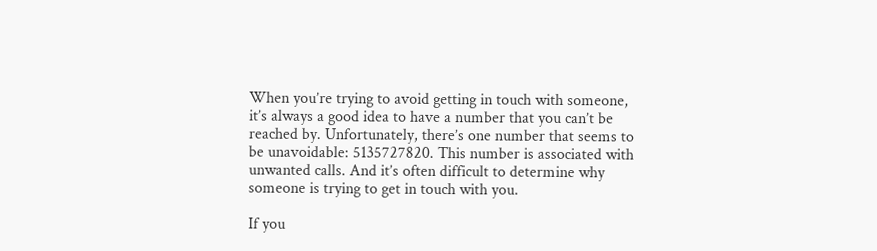When you’re trying to avoid getting in touch with someone, it’s always a good idea to have a number that you can’t be reached by. Unfortunately, there’s one number that seems to be unavoidable: 5135727820. This number is associated with unwanted calls. And it’s often difficult to determine why someone is trying to get in touch with you.

If you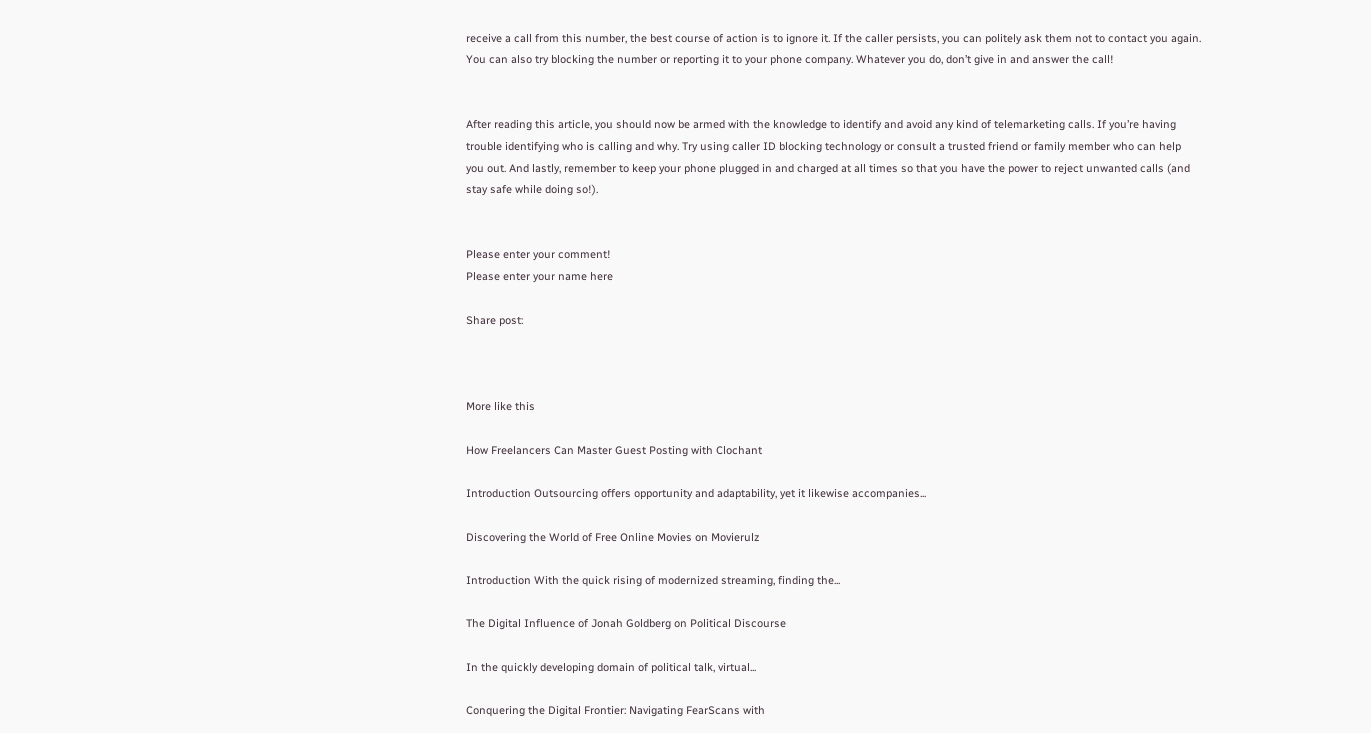receive a call from this number, the best course of action is to ignore it. If the caller persists, you can politely ask them not to contact you again. You can also try blocking the number or reporting it to your phone company. Whatever you do, don’t give in and answer the call!


After reading this article, you should now be armed with the knowledge to identify and avoid any kind of telemarketing calls. If you’re having trouble identifying who is calling and why. Try using caller ID blocking technology or consult a trusted friend or family member who can help you out. And lastly, remember to keep your phone plugged in and charged at all times so that you have the power to reject unwanted calls (and stay safe while doing so!).


Please enter your comment!
Please enter your name here

Share post:



More like this

How Freelancers Can Master Guest Posting with Clochant

Introduction Outsourcing offers opportunity and adaptability, yet it likewise accompanies...

Discovering the World of Free Online Movies on Movierulz

Introduction With the quick rising of modernized streaming, finding the...

The Digital Influence of Jonah Goldberg on Political Discourse

In the quickly developing domain of political talk, virtual...

Conquering the Digital Frontier: Navigating FearScans with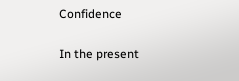Confidence

In the present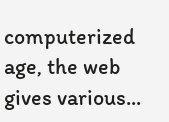computerized age, the web gives various...